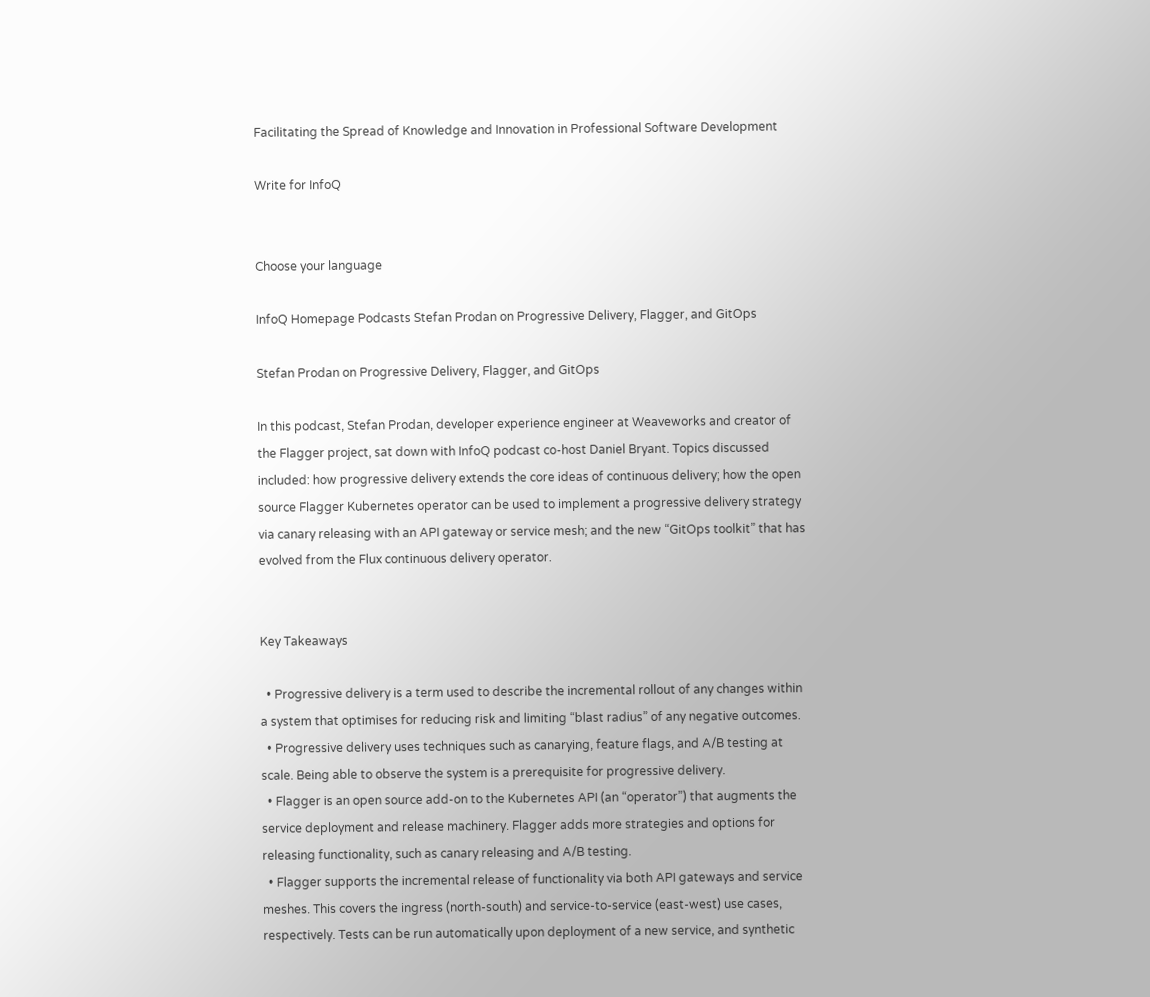Facilitating the Spread of Knowledge and Innovation in Professional Software Development

Write for InfoQ


Choose your language

InfoQ Homepage Podcasts Stefan Prodan on Progressive Delivery, Flagger, and GitOps

Stefan Prodan on Progressive Delivery, Flagger, and GitOps

In this podcast, Stefan Prodan, developer experience engineer at Weaveworks and creator of the Flagger project, sat down with InfoQ podcast co-host Daniel Bryant. Topics discussed included: how progressive delivery extends the core ideas of continuous delivery; how the open source Flagger Kubernetes operator can be used to implement a progressive delivery strategy via canary releasing with an API gateway or service mesh; and the new “GitOps toolkit” that has evolved from the Flux continuous delivery operator.


Key Takeaways

  • Progressive delivery is a term used to describe the incremental rollout of any changes within a system that optimises for reducing risk and limiting “blast radius” of any negative outcomes.
  • Progressive delivery uses techniques such as canarying, feature flags, and A/B testing at scale. Being able to observe the system is a prerequisite for progressive delivery.
  • Flagger is an open source add-on to the Kubernetes API (an “operator”) that augments the service deployment and release machinery. Flagger adds more strategies and options for releasing functionality, such as canary releasing and A/B testing.
  • Flagger supports the incremental release of functionality via both API gateways and service meshes. This covers the ingress (north-south) and service-to-service (east-west) use cases, respectively. Tests can be run automatically upon deployment of a new service, and synthetic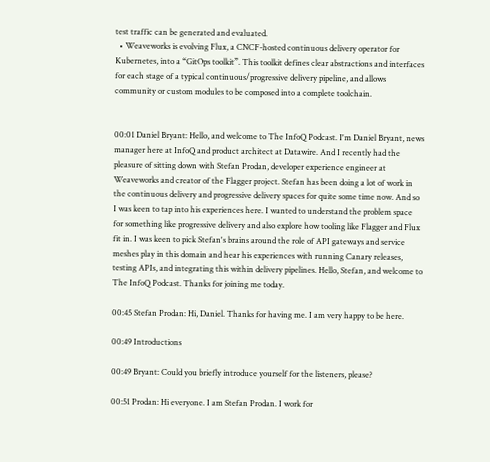test traffic can be generated and evaluated.
  • Weaveworks is evolving Flux, a CNCF-hosted continuous delivery operator for Kubernetes, into a “GitOps toolkit”. This toolkit defines clear abstractions and interfaces for each stage of a typical continuous/progressive delivery pipeline, and allows community or custom modules to be composed into a complete toolchain.


00:01 Daniel Bryant: Hello, and welcome to The InfoQ Podcast. I'm Daniel Bryant, news manager here at InfoQ and product architect at Datawire. And I recently had the pleasure of sitting down with Stefan Prodan, developer experience engineer at Weaveworks and creator of the Flagger project. Stefan has been doing a lot of work in the continuous delivery and progressive delivery spaces for quite some time now. And so I was keen to tap into his experiences here. I wanted to understand the problem space for something like progressive delivery and also explore how tooling like Flagger and Flux fit in. I was keen to pick Stefan's brains around the role of API gateways and service meshes play in this domain and hear his experiences with running Canary releases, testing APIs, and integrating this within delivery pipelines. Hello, Stefan, and welcome to The InfoQ Podcast. Thanks for joining me today.

00:45 Stefan Prodan: Hi, Daniel. Thanks for having me. I am very happy to be here.

00:49 Introductions

00:49 Bryant: Could you briefly introduce yourself for the listeners, please?

00:51 Prodan: Hi everyone. I am Stefan Prodan. I work for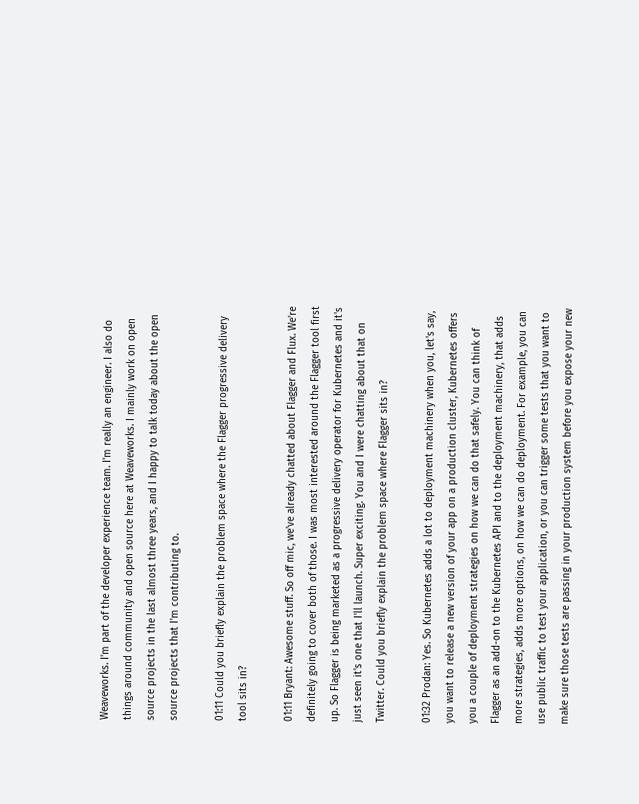Weaveworks. I'm part of the developer experience team. I'm really an engineer. I also do things around community and open source here at Weaveworks. I mainly work on open source projects in the last almost three years, and I happy to talk today about the open source projects that I'm contributing to.

01:11 Could you briefly explain the problem space where the Flagger progressive delivery tool sits in?

01:11 Bryant: Awesome stuff. So off mic, we've already chatted about Flagger and Flux. We're definitely going to cover both of those. I was most interested around the Flagger tool first up. So Flagger is being marketed as a progressive delivery operator for Kubernetes and it's just seen it's one that I'll launch. Super exciting. You and I were chatting about that on Twitter. Could you briefly explain the problem space where Flagger sits in?

01:32 Prodan: Yes. So Kubernetes adds a lot to deployment machinery when you, let's say, you want to release a new version of your app on a production cluster, Kubernetes offers you a couple of deployment strategies on how we can do that safely. You can think of Flagger as an add-on to the Kubernetes API and to the deployment machinery, that adds more strategies, adds more options, on how we can do deployment. For example, you can use public traffic to test your application, or you can trigger some tests that you want to make sure those tests are passing in your production system before you expose your new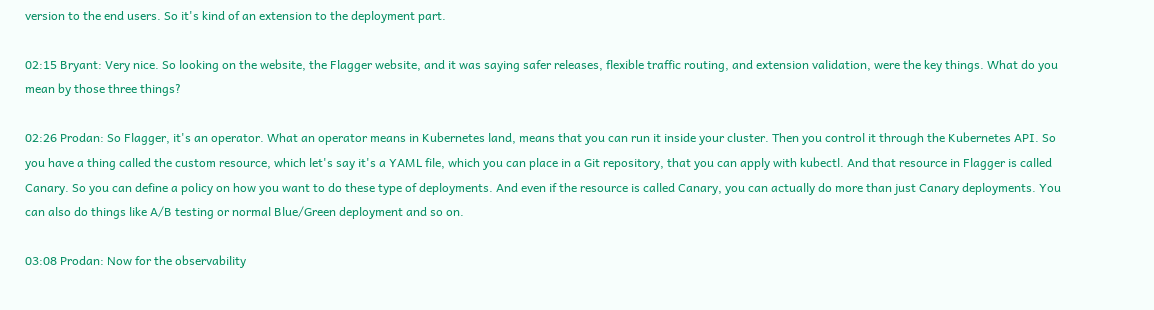version to the end users. So it's kind of an extension to the deployment part.

02:15 Bryant: Very nice. So looking on the website, the Flagger website, and it was saying safer releases, flexible traffic routing, and extension validation, were the key things. What do you mean by those three things?

02:26 Prodan: So Flagger, it's an operator. What an operator means in Kubernetes land, means that you can run it inside your cluster. Then you control it through the Kubernetes API. So you have a thing called the custom resource, which let's say it's a YAML file, which you can place in a Git repository, that you can apply with kubectl. And that resource in Flagger is called Canary. So you can define a policy on how you want to do these type of deployments. And even if the resource is called Canary, you can actually do more than just Canary deployments. You can also do things like A/B testing or normal Blue/Green deployment and so on.

03:08 Prodan: Now for the observability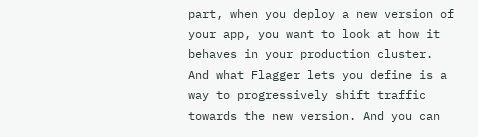part, when you deploy a new version of your app, you want to look at how it behaves in your production cluster. And what Flagger lets you define is a way to progressively shift traffic towards the new version. And you can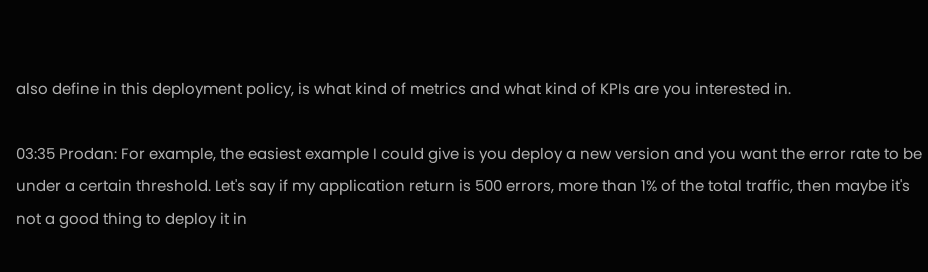also define in this deployment policy, is what kind of metrics and what kind of KPIs are you interested in.

03:35 Prodan: For example, the easiest example I could give is you deploy a new version and you want the error rate to be under a certain threshold. Let's say if my application return is 500 errors, more than 1% of the total traffic, then maybe it's not a good thing to deploy it in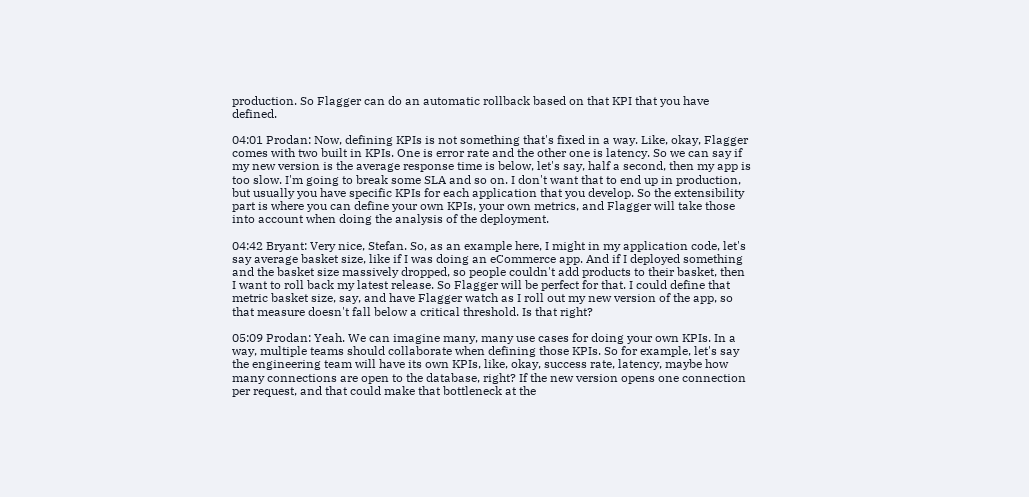production. So Flagger can do an automatic rollback based on that KPI that you have defined.

04:01 Prodan: Now, defining KPIs is not something that's fixed in a way. Like, okay, Flagger comes with two built in KPIs. One is error rate and the other one is latency. So we can say if my new version is the average response time is below, let's say, half a second, then my app is too slow. I'm going to break some SLA and so on. I don't want that to end up in production, but usually you have specific KPIs for each application that you develop. So the extensibility part is where you can define your own KPIs, your own metrics, and Flagger will take those into account when doing the analysis of the deployment.

04:42 Bryant: Very nice, Stefan. So, as an example here, I might in my application code, let's say average basket size, like if I was doing an eCommerce app. And if I deployed something and the basket size massively dropped, so people couldn't add products to their basket, then I want to roll back my latest release. So Flagger will be perfect for that. I could define that metric basket size, say, and have Flagger watch as I roll out my new version of the app, so that measure doesn't fall below a critical threshold. Is that right?

05:09 Prodan: Yeah. We can imagine many, many use cases for doing your own KPIs. In a way, multiple teams should collaborate when defining those KPIs. So for example, let's say the engineering team will have its own KPIs, like, okay, success rate, latency, maybe how many connections are open to the database, right? If the new version opens one connection per request, and that could make that bottleneck at the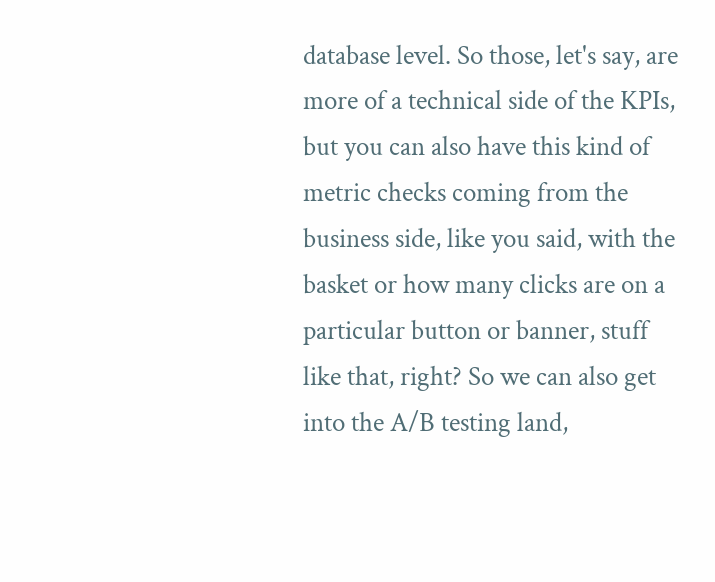database level. So those, let's say, are more of a technical side of the KPIs, but you can also have this kind of metric checks coming from the business side, like you said, with the basket or how many clicks are on a particular button or banner, stuff like that, right? So we can also get into the A/B testing land,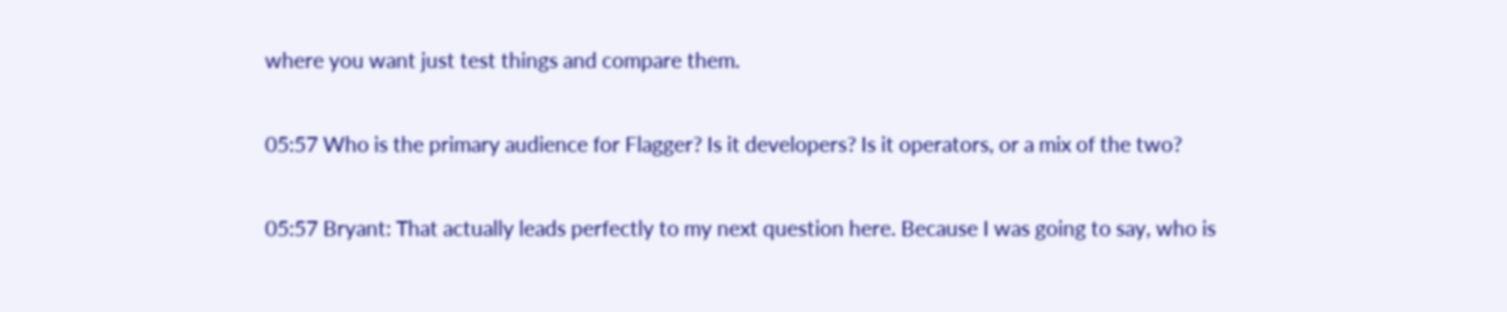where you want just test things and compare them.

05:57 Who is the primary audience for Flagger? Is it developers? Is it operators, or a mix of the two?

05:57 Bryant: That actually leads perfectly to my next question here. Because I was going to say, who is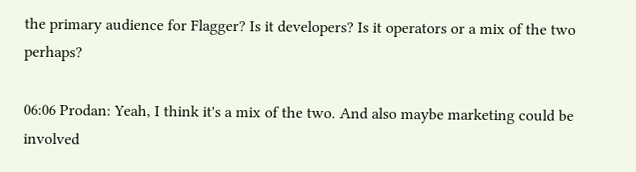the primary audience for Flagger? Is it developers? Is it operators or a mix of the two perhaps?

06:06 Prodan: Yeah, I think it's a mix of the two. And also maybe marketing could be involved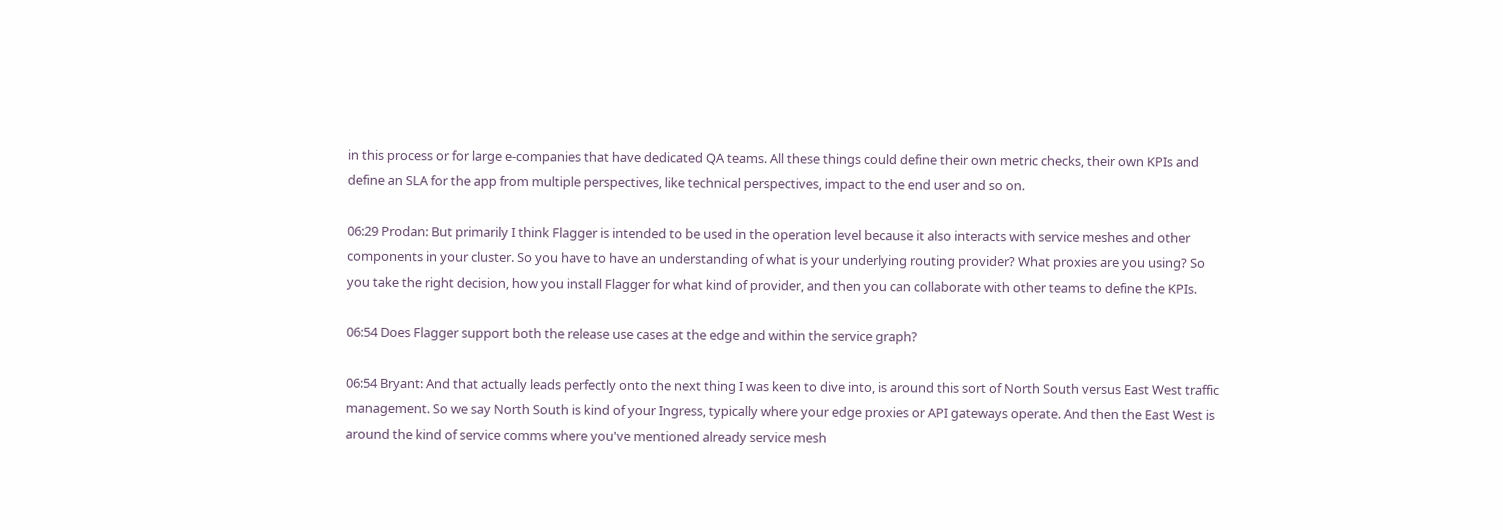in this process or for large e-companies that have dedicated QA teams. All these things could define their own metric checks, their own KPIs and define an SLA for the app from multiple perspectives, like technical perspectives, impact to the end user and so on.

06:29 Prodan: But primarily I think Flagger is intended to be used in the operation level because it also interacts with service meshes and other components in your cluster. So you have to have an understanding of what is your underlying routing provider? What proxies are you using? So you take the right decision, how you install Flagger for what kind of provider, and then you can collaborate with other teams to define the KPIs.

06:54 Does Flagger support both the release use cases at the edge and within the service graph?

06:54 Bryant: And that actually leads perfectly onto the next thing I was keen to dive into, is around this sort of North South versus East West traffic management. So we say North South is kind of your Ingress, typically where your edge proxies or API gateways operate. And then the East West is around the kind of service comms where you've mentioned already service mesh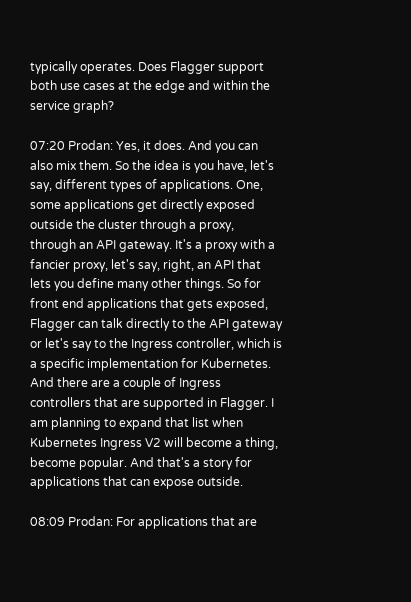typically operates. Does Flagger support both use cases at the edge and within the service graph?

07:20 Prodan: Yes, it does. And you can also mix them. So the idea is you have, let's say, different types of applications. One, some applications get directly exposed outside the cluster through a proxy, through an API gateway. It's a proxy with a fancier proxy, let's say, right, an API that lets you define many other things. So for front end applications that gets exposed, Flagger can talk directly to the API gateway or let's say to the Ingress controller, which is a specific implementation for Kubernetes. And there are a couple of Ingress controllers that are supported in Flagger. I am planning to expand that list when Kubernetes Ingress V2 will become a thing, become popular. And that's a story for applications that can expose outside.

08:09 Prodan: For applications that are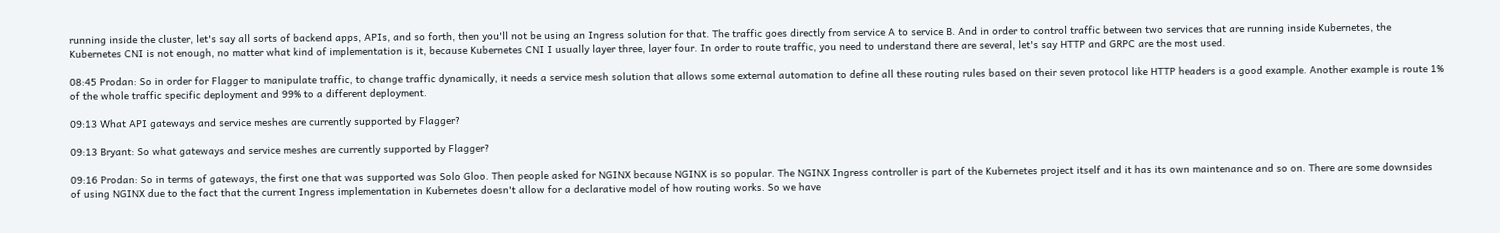running inside the cluster, let's say all sorts of backend apps, APIs, and so forth, then you'll not be using an Ingress solution for that. The traffic goes directly from service A to service B. And in order to control traffic between two services that are running inside Kubernetes, the Kubernetes CNI is not enough, no matter what kind of implementation is it, because Kubernetes CNI I usually layer three, layer four. In order to route traffic, you need to understand there are several, let's say HTTP and GRPC are the most used.

08:45 Prodan: So in order for Flagger to manipulate traffic, to change traffic dynamically, it needs a service mesh solution that allows some external automation to define all these routing rules based on their seven protocol like HTTP headers is a good example. Another example is route 1% of the whole traffic specific deployment and 99% to a different deployment.

09:13 What API gateways and service meshes are currently supported by Flagger?

09:13 Bryant: So what gateways and service meshes are currently supported by Flagger?

09:16 Prodan: So in terms of gateways, the first one that was supported was Solo Gloo. Then people asked for NGINX because NGINX is so popular. The NGINX Ingress controller is part of the Kubernetes project itself and it has its own maintenance and so on. There are some downsides of using NGINX due to the fact that the current Ingress implementation in Kubernetes doesn't allow for a declarative model of how routing works. So we have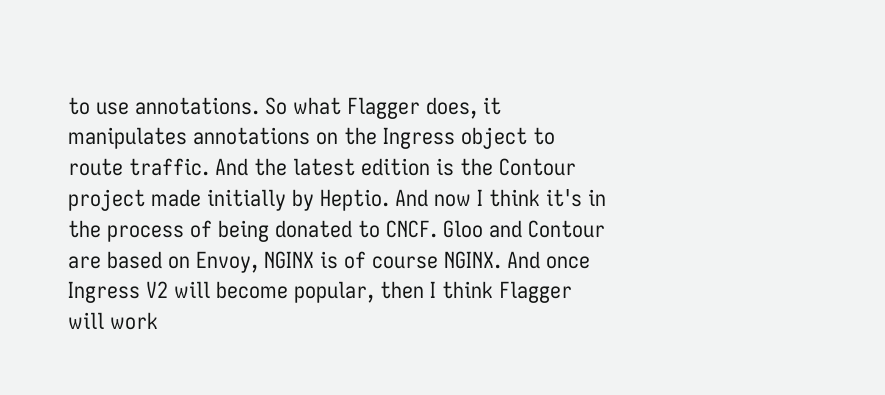to use annotations. So what Flagger does, it manipulates annotations on the Ingress object to route traffic. And the latest edition is the Contour project made initially by Heptio. And now I think it's in the process of being donated to CNCF. Gloo and Contour are based on Envoy, NGINX is of course NGINX. And once Ingress V2 will become popular, then I think Flagger will work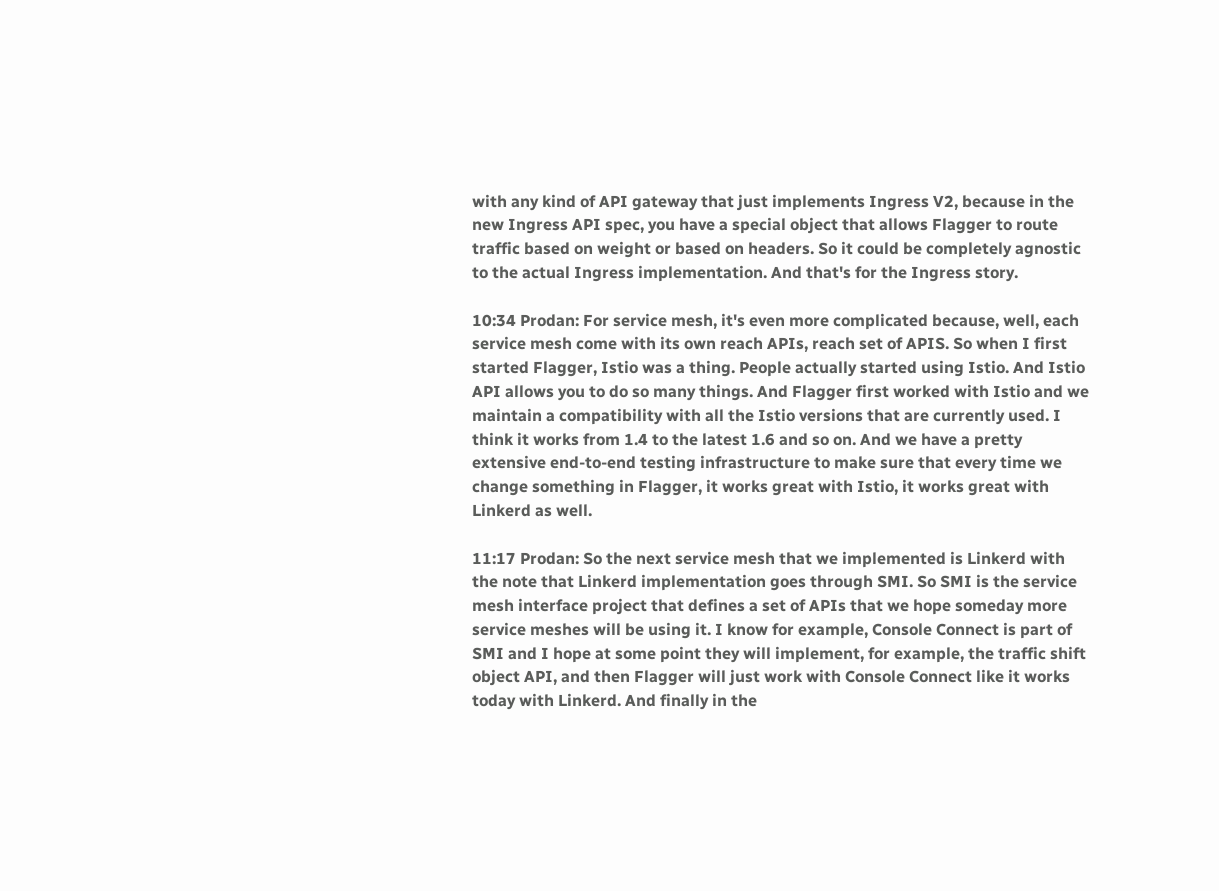with any kind of API gateway that just implements Ingress V2, because in the new Ingress API spec, you have a special object that allows Flagger to route traffic based on weight or based on headers. So it could be completely agnostic to the actual Ingress implementation. And that's for the Ingress story.

10:34 Prodan: For service mesh, it's even more complicated because, well, each service mesh come with its own reach APIs, reach set of APIS. So when I first started Flagger, Istio was a thing. People actually started using Istio. And Istio API allows you to do so many things. And Flagger first worked with Istio and we maintain a compatibility with all the Istio versions that are currently used. I think it works from 1.4 to the latest 1.6 and so on. And we have a pretty extensive end-to-end testing infrastructure to make sure that every time we change something in Flagger, it works great with Istio, it works great with Linkerd as well.

11:17 Prodan: So the next service mesh that we implemented is Linkerd with the note that Linkerd implementation goes through SMI. So SMI is the service mesh interface project that defines a set of APIs that we hope someday more service meshes will be using it. I know for example, Console Connect is part of SMI and I hope at some point they will implement, for example, the traffic shift object API, and then Flagger will just work with Console Connect like it works today with Linkerd. And finally in the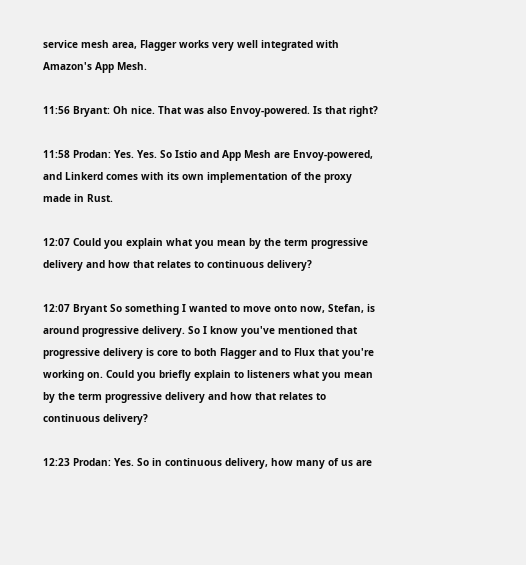service mesh area, Flagger works very well integrated with Amazon's App Mesh.

11:56 Bryant: Oh nice. That was also Envoy-powered. Is that right?

11:58 Prodan: Yes. Yes. So Istio and App Mesh are Envoy-powered, and Linkerd comes with its own implementation of the proxy made in Rust.

12:07 Could you explain what you mean by the term progressive delivery and how that relates to continuous delivery?

12:07 Bryant So something I wanted to move onto now, Stefan, is around progressive delivery. So I know you've mentioned that progressive delivery is core to both Flagger and to Flux that you're working on. Could you briefly explain to listeners what you mean by the term progressive delivery and how that relates to continuous delivery?

12:23 Prodan: Yes. So in continuous delivery, how many of us are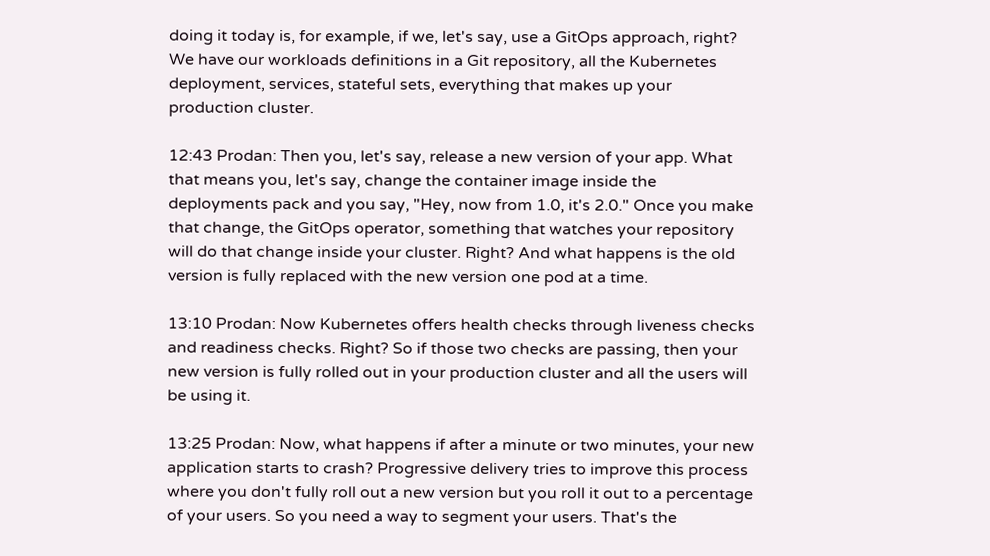doing it today is, for example, if we, let's say, use a GitOps approach, right? We have our workloads definitions in a Git repository, all the Kubernetes deployment, services, stateful sets, everything that makes up your production cluster.

12:43 Prodan: Then you, let's say, release a new version of your app. What that means you, let's say, change the container image inside the deployments pack and you say, "Hey, now from 1.0, it's 2.0." Once you make that change, the GitOps operator, something that watches your repository will do that change inside your cluster. Right? And what happens is the old version is fully replaced with the new version one pod at a time.

13:10 Prodan: Now Kubernetes offers health checks through liveness checks and readiness checks. Right? So if those two checks are passing, then your new version is fully rolled out in your production cluster and all the users will be using it.

13:25 Prodan: Now, what happens if after a minute or two minutes, your new application starts to crash? Progressive delivery tries to improve this process where you don't fully roll out a new version but you roll it out to a percentage of your users. So you need a way to segment your users. That's the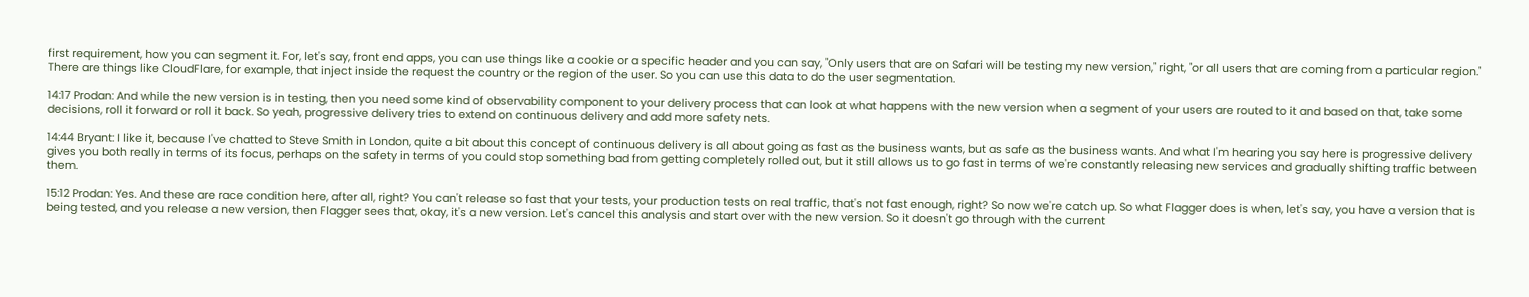first requirement, how you can segment it. For, let's say, front end apps, you can use things like a cookie or a specific header and you can say, "Only users that are on Safari will be testing my new version," right, "or all users that are coming from a particular region." There are things like CloudFlare, for example, that inject inside the request the country or the region of the user. So you can use this data to do the user segmentation.

14:17 Prodan: And while the new version is in testing, then you need some kind of observability component to your delivery process that can look at what happens with the new version when a segment of your users are routed to it and based on that, take some decisions, roll it forward or roll it back. So yeah, progressive delivery tries to extend on continuous delivery and add more safety nets.

14:44 Bryant: I like it, because I've chatted to Steve Smith in London, quite a bit about this concept of continuous delivery is all about going as fast as the business wants, but as safe as the business wants. And what I'm hearing you say here is progressive delivery gives you both really in terms of its focus, perhaps on the safety in terms of you could stop something bad from getting completely rolled out, but it still allows us to go fast in terms of we're constantly releasing new services and gradually shifting traffic between them.

15:12 Prodan: Yes. And these are race condition here, after all, right? You can't release so fast that your tests, your production tests on real traffic, that's not fast enough, right? So now we're catch up. So what Flagger does is when, let's say, you have a version that is being tested, and you release a new version, then Flagger sees that, okay, it's a new version. Let's cancel this analysis and start over with the new version. So it doesn't go through with the current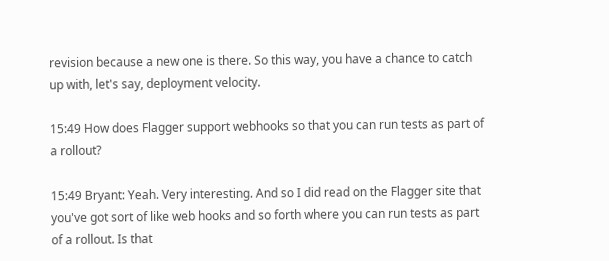revision because a new one is there. So this way, you have a chance to catch up with, let's say, deployment velocity.

15:49 How does Flagger support webhooks so that you can run tests as part of a rollout?

15:49 Bryant: Yeah. Very interesting. And so I did read on the Flagger site that you've got sort of like web hooks and so forth where you can run tests as part of a rollout. Is that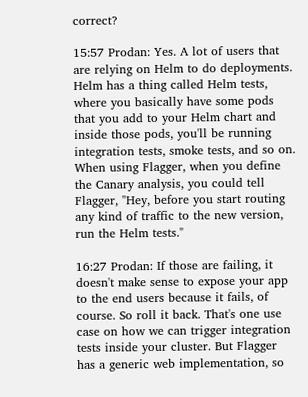correct?

15:57 Prodan: Yes. A lot of users that are relying on Helm to do deployments. Helm has a thing called Helm tests, where you basically have some pods that you add to your Helm chart and inside those pods, you'll be running integration tests, smoke tests, and so on. When using Flagger, when you define the Canary analysis, you could tell Flagger, "Hey, before you start routing any kind of traffic to the new version, run the Helm tests."

16:27 Prodan: If those are failing, it doesn't make sense to expose your app to the end users because it fails, of course. So roll it back. That's one use case on how we can trigger integration tests inside your cluster. But Flagger has a generic web implementation, so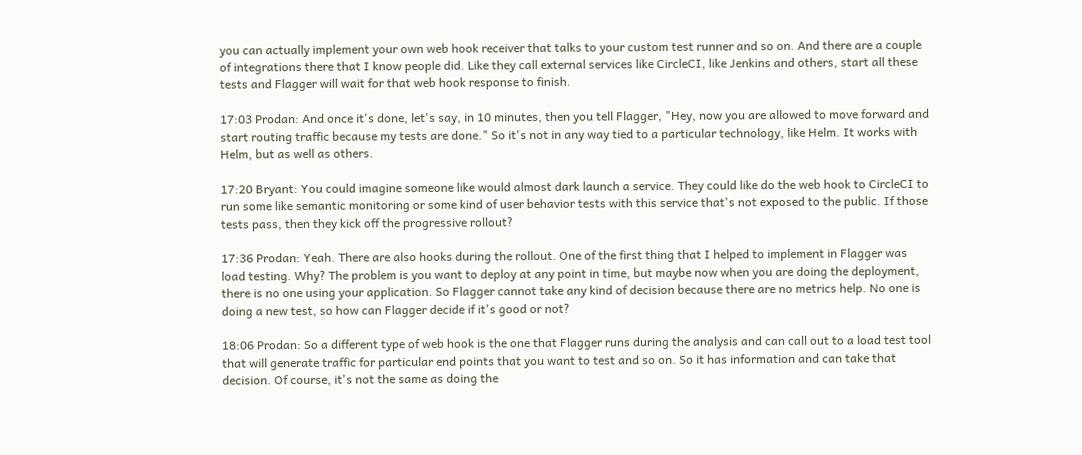you can actually implement your own web hook receiver that talks to your custom test runner and so on. And there are a couple of integrations there that I know people did. Like they call external services like CircleCI, like Jenkins and others, start all these tests and Flagger will wait for that web hook response to finish.

17:03 Prodan: And once it's done, let's say, in 10 minutes, then you tell Flagger, "Hey, now you are allowed to move forward and start routing traffic because my tests are done." So it's not in any way tied to a particular technology, like Helm. It works with Helm, but as well as others.

17:20 Bryant: You could imagine someone like would almost dark launch a service. They could like do the web hook to CircleCI to run some like semantic monitoring or some kind of user behavior tests with this service that's not exposed to the public. If those tests pass, then they kick off the progressive rollout?

17:36 Prodan: Yeah. There are also hooks during the rollout. One of the first thing that I helped to implement in Flagger was load testing. Why? The problem is you want to deploy at any point in time, but maybe now when you are doing the deployment, there is no one using your application. So Flagger cannot take any kind of decision because there are no metrics help. No one is doing a new test, so how can Flagger decide if it's good or not?

18:06 Prodan: So a different type of web hook is the one that Flagger runs during the analysis and can call out to a load test tool that will generate traffic for particular end points that you want to test and so on. So it has information and can take that decision. Of course, it's not the same as doing the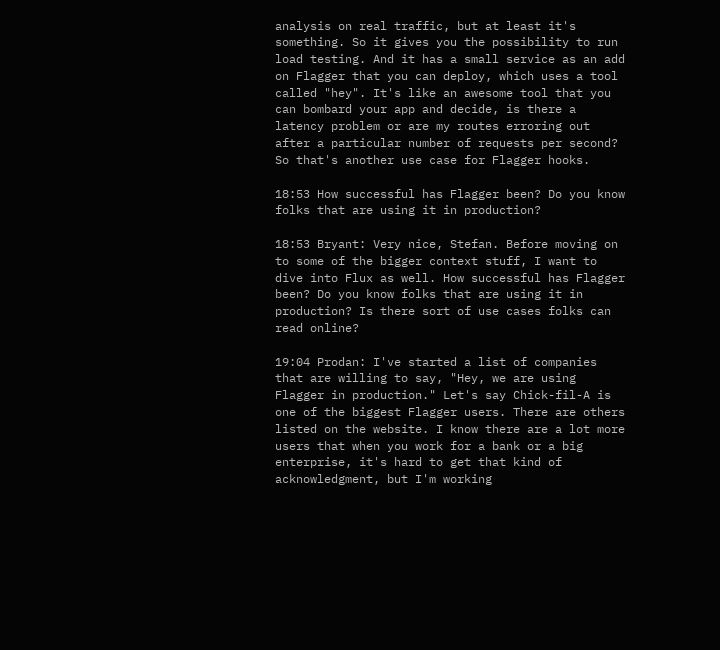analysis on real traffic, but at least it's something. So it gives you the possibility to run load testing. And it has a small service as an add on Flagger that you can deploy, which uses a tool called "hey". It's like an awesome tool that you can bombard your app and decide, is there a latency problem or are my routes erroring out after a particular number of requests per second? So that's another use case for Flagger hooks.

18:53 How successful has Flagger been? Do you know folks that are using it in production?

18:53 Bryant: Very nice, Stefan. Before moving on to some of the bigger context stuff, I want to dive into Flux as well. How successful has Flagger been? Do you know folks that are using it in production? Is there sort of use cases folks can read online?

19:04 Prodan: I've started a list of companies that are willing to say, "Hey, we are using Flagger in production." Let's say Chick-fil-A is one of the biggest Flagger users. There are others listed on the website. I know there are a lot more users that when you work for a bank or a big enterprise, it's hard to get that kind of acknowledgment, but I'm working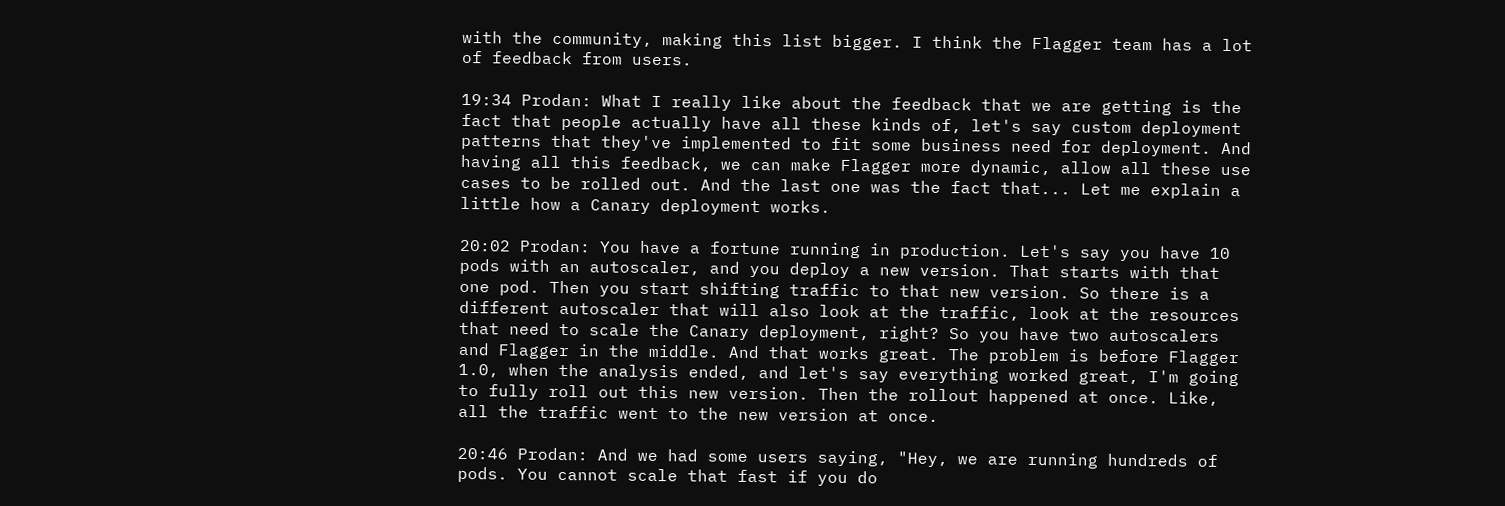with the community, making this list bigger. I think the Flagger team has a lot of feedback from users.

19:34 Prodan: What I really like about the feedback that we are getting is the fact that people actually have all these kinds of, let's say custom deployment patterns that they've implemented to fit some business need for deployment. And having all this feedback, we can make Flagger more dynamic, allow all these use cases to be rolled out. And the last one was the fact that... Let me explain a little how a Canary deployment works.

20:02 Prodan: You have a fortune running in production. Let's say you have 10 pods with an autoscaler, and you deploy a new version. That starts with that one pod. Then you start shifting traffic to that new version. So there is a different autoscaler that will also look at the traffic, look at the resources that need to scale the Canary deployment, right? So you have two autoscalers and Flagger in the middle. And that works great. The problem is before Flagger 1.0, when the analysis ended, and let's say everything worked great, I'm going to fully roll out this new version. Then the rollout happened at once. Like, all the traffic went to the new version at once.

20:46 Prodan: And we had some users saying, "Hey, we are running hundreds of pods. You cannot scale that fast if you do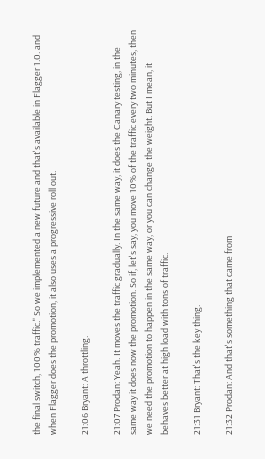the final switch, 100% traffic." So we implemented a new future and that's available in Flagger 1.0. and when Flagger does the promotion, it also uses a progressive roll out.

21:06 Bryant: A throttling.

21:07 Prodan: Yeah. It moves the traffic gradually. In the same way, it does the Canary testing, in the same way it does now the promotion. So if, let's say, you move 10% of the traffic every two minutes, then we need the promotion to happen in the same way, or you can change the weight. But I mean, it behaves better at high load with tons of traffic.

21:31 Bryant: That's the key thing.

21:32 Prodan: And that's something that came from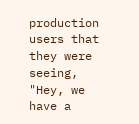production users that they were seeing, "Hey, we have a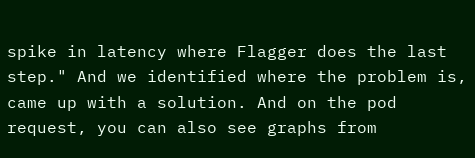spike in latency where Flagger does the last step." And we identified where the problem is, came up with a solution. And on the pod request, you can also see graphs from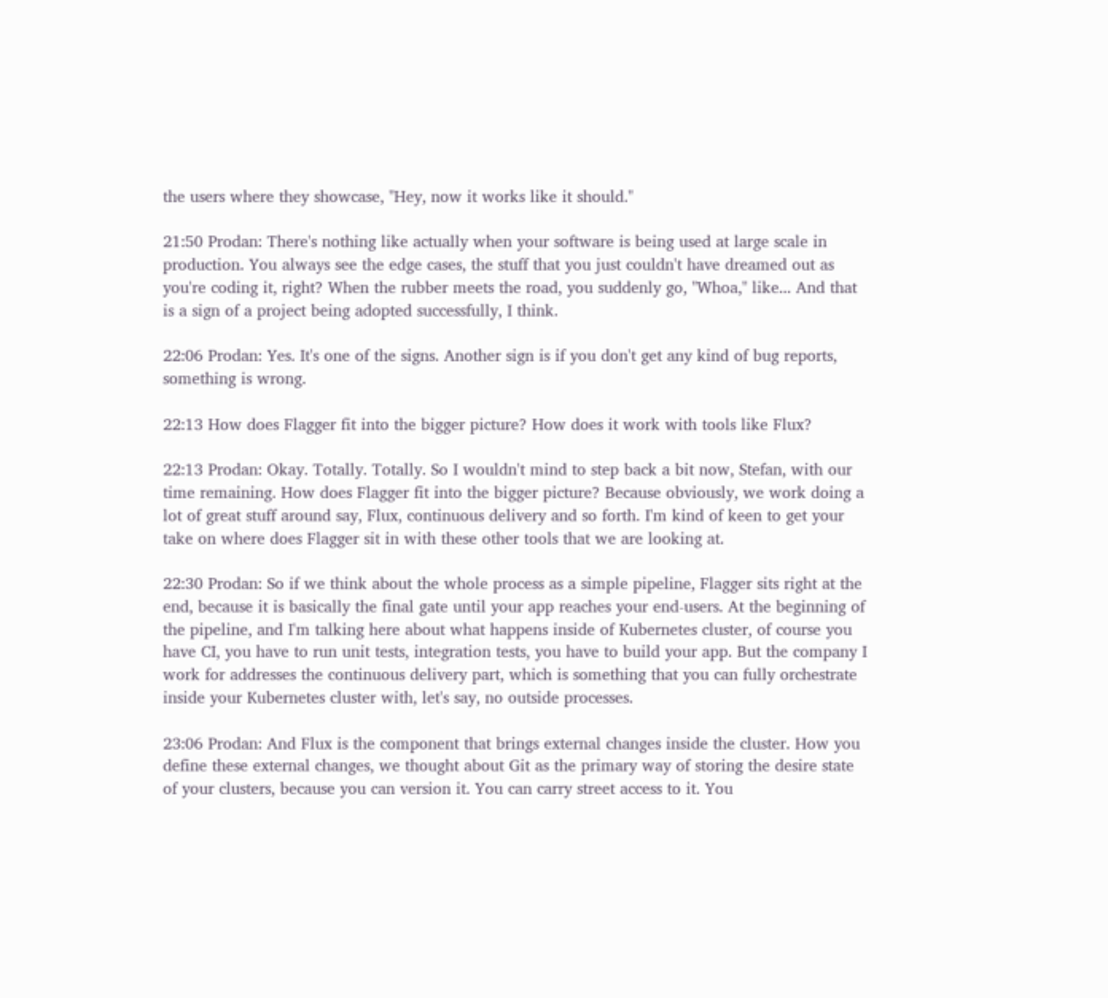the users where they showcase, "Hey, now it works like it should."

21:50 Prodan: There's nothing like actually when your software is being used at large scale in production. You always see the edge cases, the stuff that you just couldn't have dreamed out as you're coding it, right? When the rubber meets the road, you suddenly go, "Whoa," like... And that is a sign of a project being adopted successfully, I think.

22:06 Prodan: Yes. It's one of the signs. Another sign is if you don't get any kind of bug reports, something is wrong.

22:13 How does Flagger fit into the bigger picture? How does it work with tools like Flux?

22:13 Prodan: Okay. Totally. Totally. So I wouldn't mind to step back a bit now, Stefan, with our time remaining. How does Flagger fit into the bigger picture? Because obviously, we work doing a lot of great stuff around say, Flux, continuous delivery and so forth. I'm kind of keen to get your take on where does Flagger sit in with these other tools that we are looking at.

22:30 Prodan: So if we think about the whole process as a simple pipeline, Flagger sits right at the end, because it is basically the final gate until your app reaches your end-users. At the beginning of the pipeline, and I'm talking here about what happens inside of Kubernetes cluster, of course you have CI, you have to run unit tests, integration tests, you have to build your app. But the company I work for addresses the continuous delivery part, which is something that you can fully orchestrate inside your Kubernetes cluster with, let's say, no outside processes.

23:06 Prodan: And Flux is the component that brings external changes inside the cluster. How you define these external changes, we thought about Git as the primary way of storing the desire state of your clusters, because you can version it. You can carry street access to it. You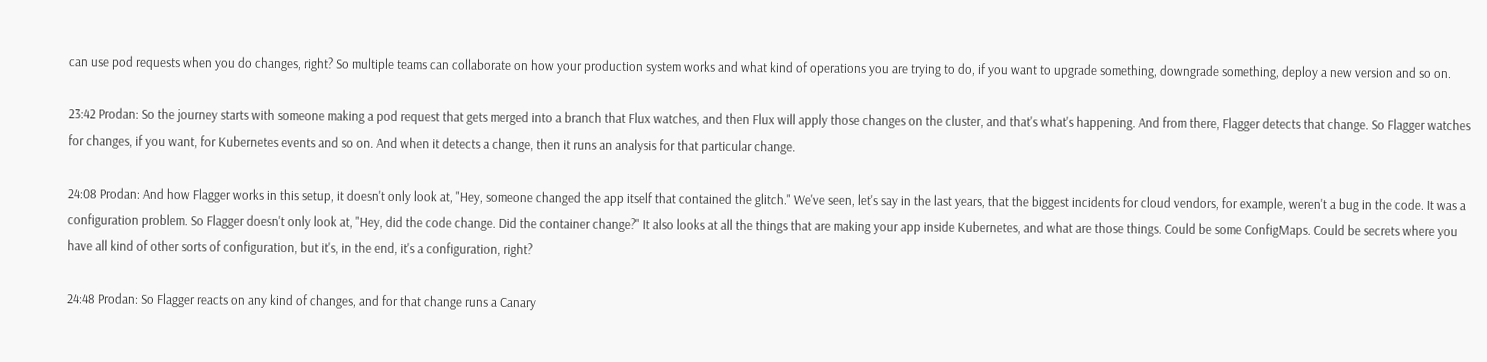can use pod requests when you do changes, right? So multiple teams can collaborate on how your production system works and what kind of operations you are trying to do, if you want to upgrade something, downgrade something, deploy a new version and so on.

23:42 Prodan: So the journey starts with someone making a pod request that gets merged into a branch that Flux watches, and then Flux will apply those changes on the cluster, and that's what's happening. And from there, Flagger detects that change. So Flagger watches for changes, if you want, for Kubernetes events and so on. And when it detects a change, then it runs an analysis for that particular change.

24:08 Prodan: And how Flagger works in this setup, it doesn't only look at, "Hey, someone changed the app itself that contained the glitch." We've seen, let's say in the last years, that the biggest incidents for cloud vendors, for example, weren't a bug in the code. It was a configuration problem. So Flagger doesn't only look at, "Hey, did the code change. Did the container change?" It also looks at all the things that are making your app inside Kubernetes, and what are those things. Could be some ConfigMaps. Could be secrets where you have all kind of other sorts of configuration, but it's, in the end, it's a configuration, right?

24:48 Prodan: So Flagger reacts on any kind of changes, and for that change runs a Canary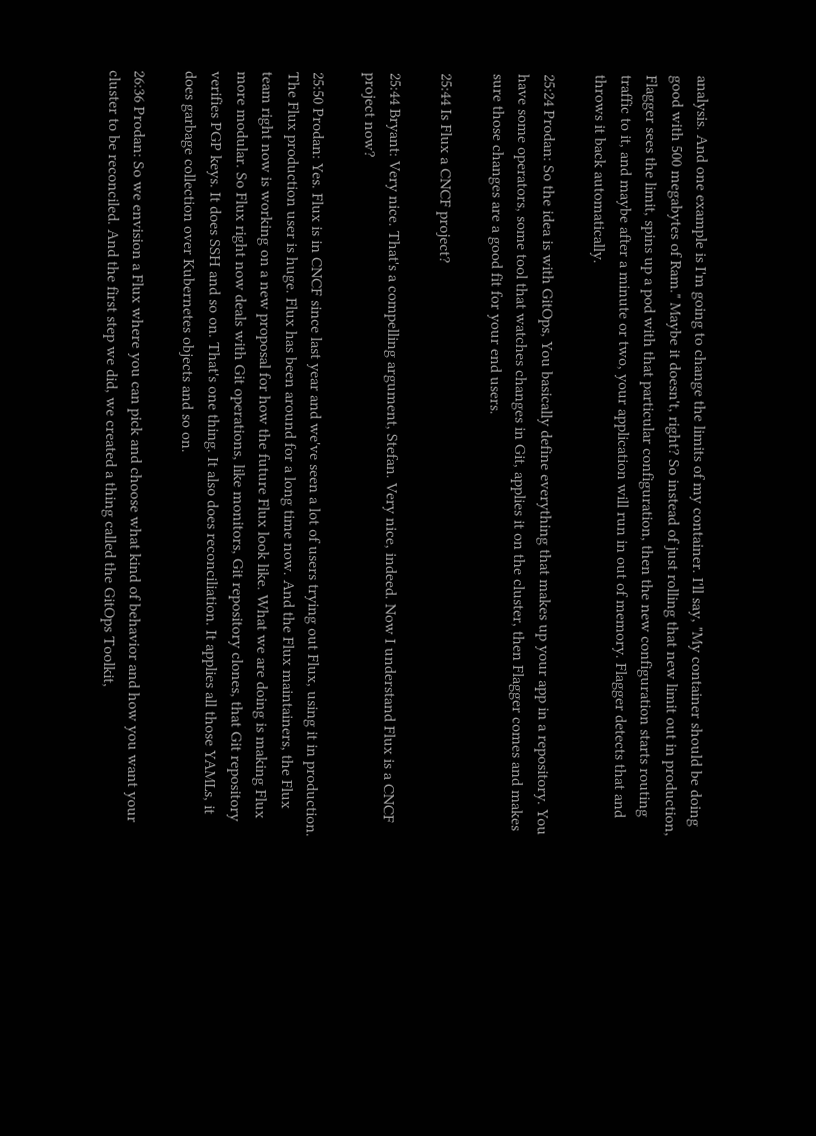analysis. And one example is I'm going to change the limits of my container. I'll say, "My container should be doing good with 500 megabytes of Ram." Maybe it doesn't, right? So instead of just rolling that new limit out in production, Flagger sees the limit, spins up a pod with that particular configuration, then the new configuration starts routing traffic to it, and maybe after a minute or two, your application will run in out of memory. Flagger detects that and throws it back automatically.

25:24 Prodan: So the idea is with GitOps, You basically define everything that makes up your app in a repository. You have some operators, some tool that watches changes in Git, applies it on the cluster, then Flagger comes and makes sure those changes are a good fit for your end users.

25:44 Is Flux a CNCF project?

25:44 Bryant: Very nice. That's a compelling argument, Stefan. Very nice, indeed. Now I understand Flux is a CNCF project now?

25:50 Prodan: Yes. Flux is in CNCF since last year and we've seen a lot of users trying out Flux, using it in production. The Flux production user is huge. Flux has been around for a long time now. And the Flux maintainers, the Flux team right now is working on a new proposal for how the future Flux look like. What we are doing is making Flux more modular. So Flux right now deals with Git operations, like monitors, Git repository clones, that Git repository verifies PGP keys. It does SSH and so on. That's one thing. It also does reconciliation. It applies all those YAMLs, it does garbage collection over Kubernetes objects and so on.

26:36 Prodan: So we envision a Flux where you can pick and choose what kind of behavior and how you want your cluster to be reconciled. And the first step we did, we created a thing called the GitOps Toolkit,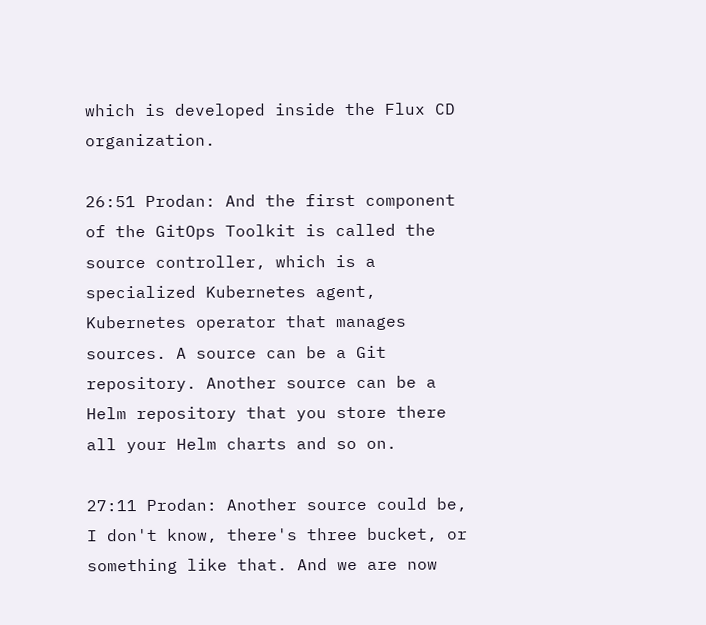which is developed inside the Flux CD organization.

26:51 Prodan: And the first component of the GitOps Toolkit is called the source controller, which is a specialized Kubernetes agent, Kubernetes operator that manages sources. A source can be a Git repository. Another source can be a Helm repository that you store there all your Helm charts and so on.

27:11 Prodan: Another source could be, I don't know, there's three bucket, or something like that. And we are now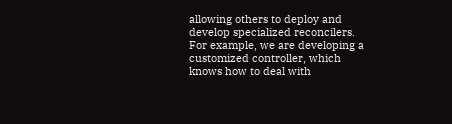allowing others to deploy and develop specialized reconcilers. For example, we are developing a customized controller, which knows how to deal with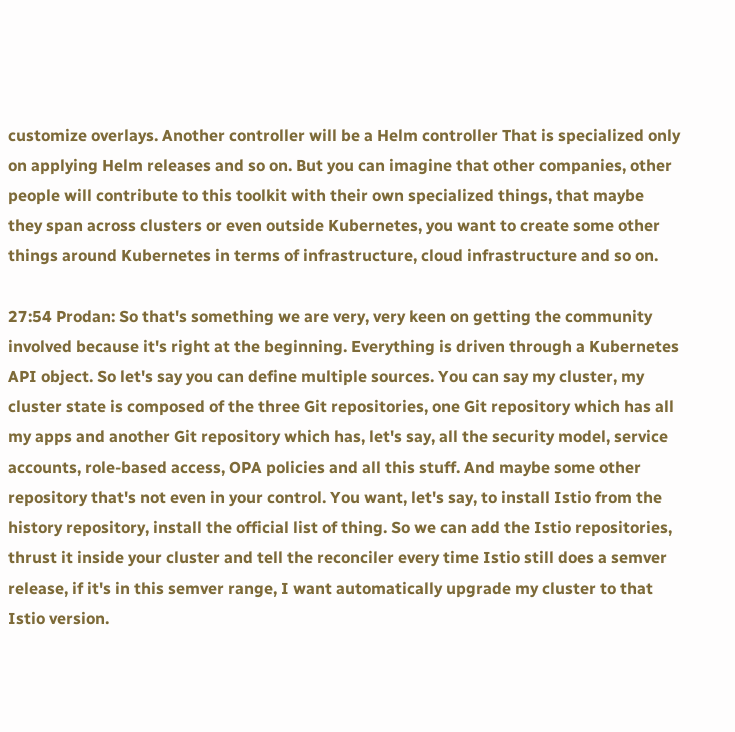customize overlays. Another controller will be a Helm controller That is specialized only on applying Helm releases and so on. But you can imagine that other companies, other people will contribute to this toolkit with their own specialized things, that maybe they span across clusters or even outside Kubernetes, you want to create some other things around Kubernetes in terms of infrastructure, cloud infrastructure and so on.

27:54 Prodan: So that's something we are very, very keen on getting the community involved because it's right at the beginning. Everything is driven through a Kubernetes API object. So let's say you can define multiple sources. You can say my cluster, my cluster state is composed of the three Git repositories, one Git repository which has all my apps and another Git repository which has, let's say, all the security model, service accounts, role-based access, OPA policies and all this stuff. And maybe some other repository that's not even in your control. You want, let's say, to install Istio from the history repository, install the official list of thing. So we can add the Istio repositories, thrust it inside your cluster and tell the reconciler every time Istio still does a semver release, if it's in this semver range, I want automatically upgrade my cluster to that Istio version.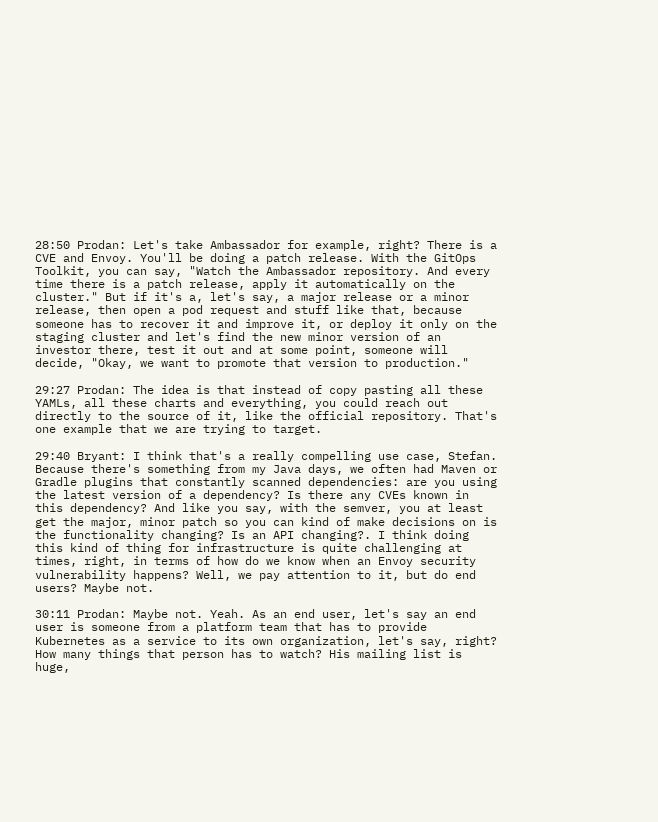28:50 Prodan: Let's take Ambassador for example, right? There is a CVE and Envoy. You'll be doing a patch release. With the GitOps Toolkit, you can say, "Watch the Ambassador repository. And every time there is a patch release, apply it automatically on the cluster." But if it's a, let's say, a major release or a minor release, then open a pod request and stuff like that, because someone has to recover it and improve it, or deploy it only on the staging cluster and let's find the new minor version of an investor there, test it out and at some point, someone will decide, "Okay, we want to promote that version to production."

29:27 Prodan: The idea is that instead of copy pasting all these YAMLs, all these charts and everything, you could reach out directly to the source of it, like the official repository. That's one example that we are trying to target.

29:40 Bryant: I think that's a really compelling use case, Stefan. Because there's something from my Java days, we often had Maven or Gradle plugins that constantly scanned dependencies: are you using the latest version of a dependency? Is there any CVEs known in this dependency? And like you say, with the semver, you at least get the major, minor patch so you can kind of make decisions on is the functionality changing? Is an API changing?. I think doing this kind of thing for infrastructure is quite challenging at times, right, in terms of how do we know when an Envoy security vulnerability happens? Well, we pay attention to it, but do end users? Maybe not.

30:11 Prodan: Maybe not. Yeah. As an end user, let's say an end user is someone from a platform team that has to provide Kubernetes as a service to its own organization, let's say, right? How many things that person has to watch? His mailing list is huge,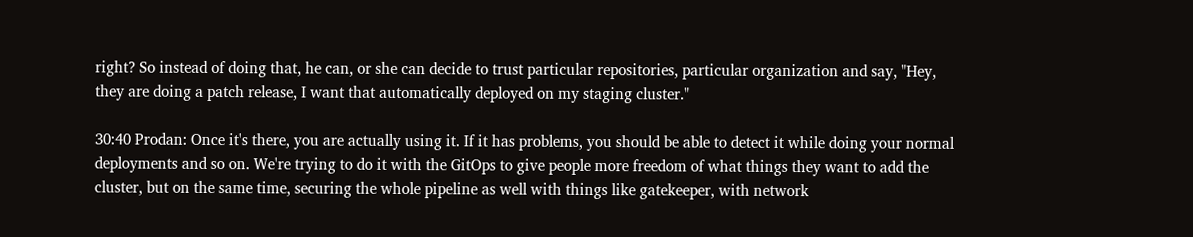right? So instead of doing that, he can, or she can decide to trust particular repositories, particular organization and say, "Hey, they are doing a patch release, I want that automatically deployed on my staging cluster."

30:40 Prodan: Once it's there, you are actually using it. If it has problems, you should be able to detect it while doing your normal deployments and so on. We're trying to do it with the GitOps to give people more freedom of what things they want to add the cluster, but on the same time, securing the whole pipeline as well with things like gatekeeper, with network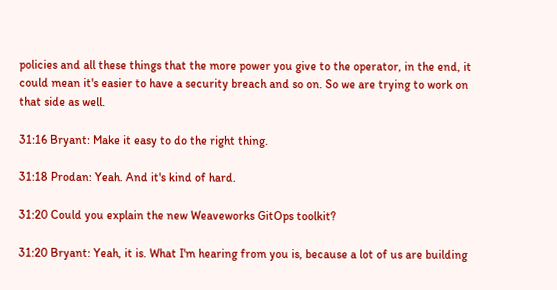policies and all these things that the more power you give to the operator, in the end, it could mean it's easier to have a security breach and so on. So we are trying to work on that side as well.

31:16 Bryant: Make it easy to do the right thing.

31:18 Prodan: Yeah. And it's kind of hard.

31:20 Could you explain the new Weaveworks GitOps toolkit?

31:20 Bryant: Yeah, it is. What I'm hearing from you is, because a lot of us are building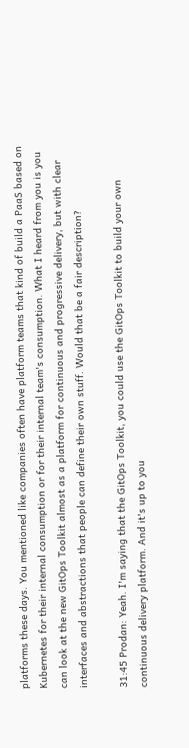platforms these days. You mentioned like companies often have platform teams that kind of build a PaaS based on Kubernetes for their internal consumption or for their internal team's consumption. What I heard from you is you can look at the new GitOps Toolkit almost as a platform for continuous and progressive delivery, but with clear interfaces and abstractions that people can define their own stuff. Would that be a fair description?

31:45 Prodan: Yeah. I'm saying that the GitOps Toolkit, you could use the GitOps Toolkit to build your own continuous delivery platform. And it's up to you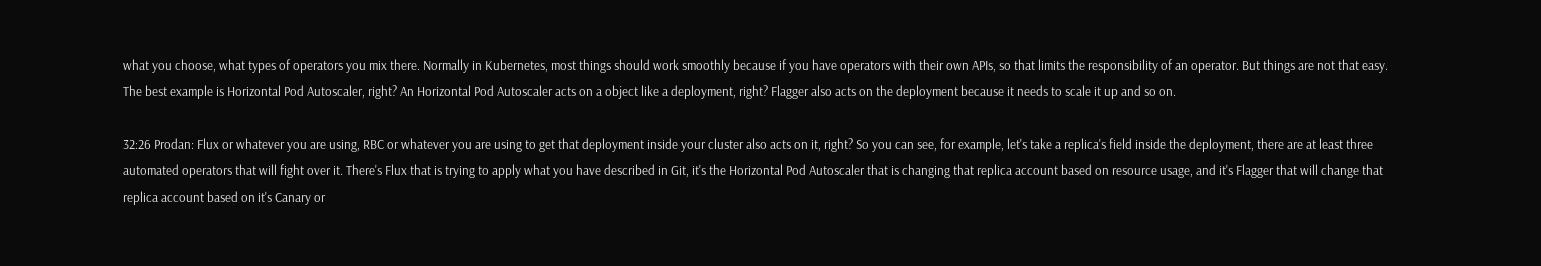what you choose, what types of operators you mix there. Normally in Kubernetes, most things should work smoothly because if you have operators with their own APIs, so that limits the responsibility of an operator. But things are not that easy. The best example is Horizontal Pod Autoscaler, right? An Horizontal Pod Autoscaler acts on a object like a deployment, right? Flagger also acts on the deployment because it needs to scale it up and so on.

32:26 Prodan: Flux or whatever you are using, RBC or whatever you are using to get that deployment inside your cluster also acts on it, right? So you can see, for example, let's take a replica's field inside the deployment, there are at least three automated operators that will fight over it. There's Flux that is trying to apply what you have described in Git, it's the Horizontal Pod Autoscaler that is changing that replica account based on resource usage, and it's Flagger that will change that replica account based on it's Canary or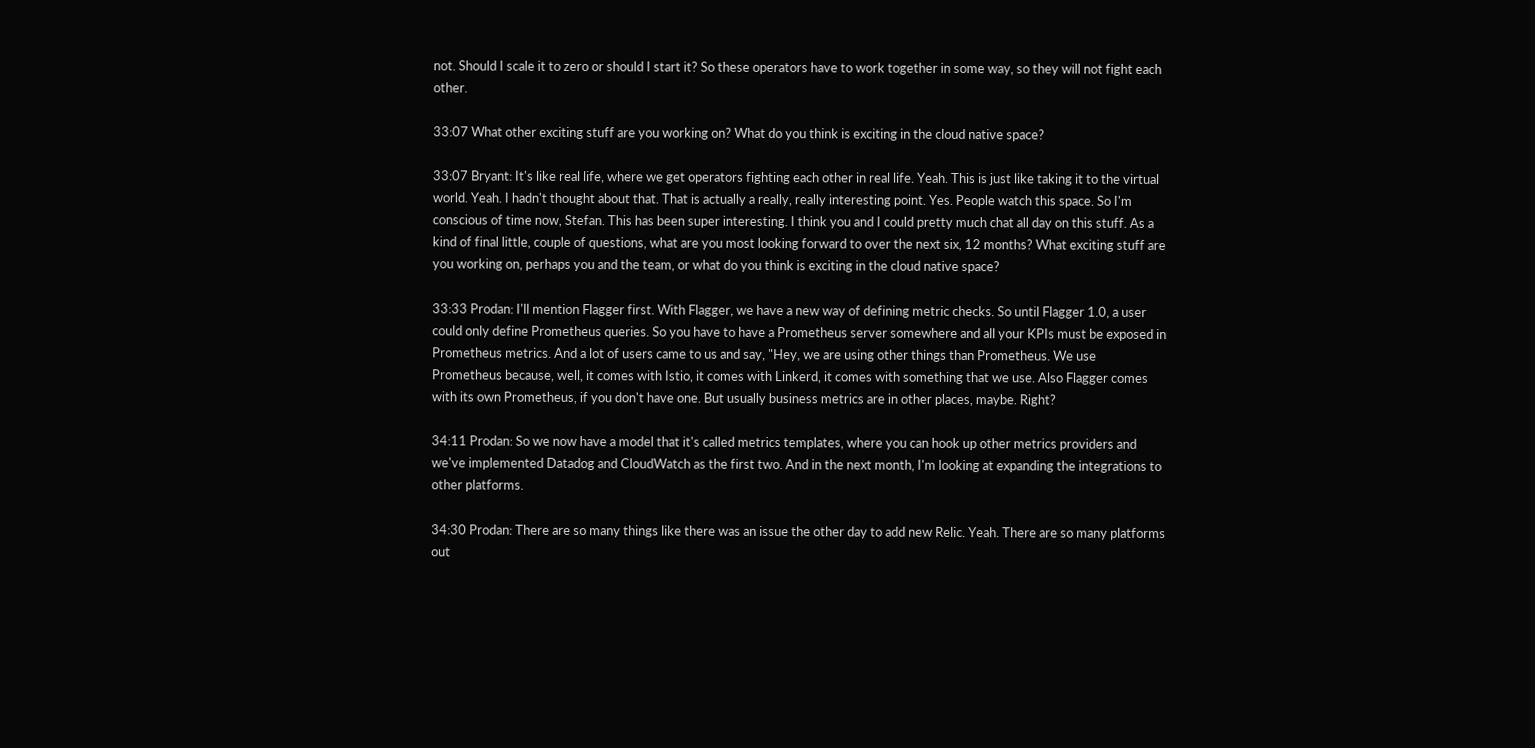not. Should I scale it to zero or should I start it? So these operators have to work together in some way, so they will not fight each other.

33:07 What other exciting stuff are you working on? What do you think is exciting in the cloud native space?

33:07 Bryant: It's like real life, where we get operators fighting each other in real life. Yeah. This is just like taking it to the virtual world. Yeah. I hadn't thought about that. That is actually a really, really interesting point. Yes. People watch this space. So I'm conscious of time now, Stefan. This has been super interesting. I think you and I could pretty much chat all day on this stuff. As a kind of final little, couple of questions, what are you most looking forward to over the next six, 12 months? What exciting stuff are you working on, perhaps you and the team, or what do you think is exciting in the cloud native space?

33:33 Prodan: I'll mention Flagger first. With Flagger, we have a new way of defining metric checks. So until Flagger 1.0, a user could only define Prometheus queries. So you have to have a Prometheus server somewhere and all your KPIs must be exposed in Prometheus metrics. And a lot of users came to us and say, "Hey, we are using other things than Prometheus. We use Prometheus because, well, it comes with Istio, it comes with Linkerd, it comes with something that we use. Also Flagger comes with its own Prometheus, if you don't have one. But usually business metrics are in other places, maybe. Right?

34:11 Prodan: So we now have a model that it's called metrics templates, where you can hook up other metrics providers and we've implemented Datadog and CloudWatch as the first two. And in the next month, I'm looking at expanding the integrations to other platforms.

34:30 Prodan: There are so many things like there was an issue the other day to add new Relic. Yeah. There are so many platforms out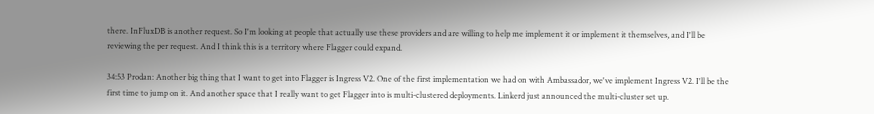there. InFluxDB is another request. So I'm looking at people that actually use these providers and are willing to help me implement it or implement it themselves, and I'll be reviewing the per request. And I think this is a territory where Flagger could expand.

34:53 Prodan: Another big thing that I want to get into Flagger is Ingress V2. One of the first implementation we had on with Ambassador, we've implement Ingress V2. I'll be the first time to jump on it. And another space that I really want to get Flagger into is multi-clustered deployments. Linkerd just announced the multi-cluster set up.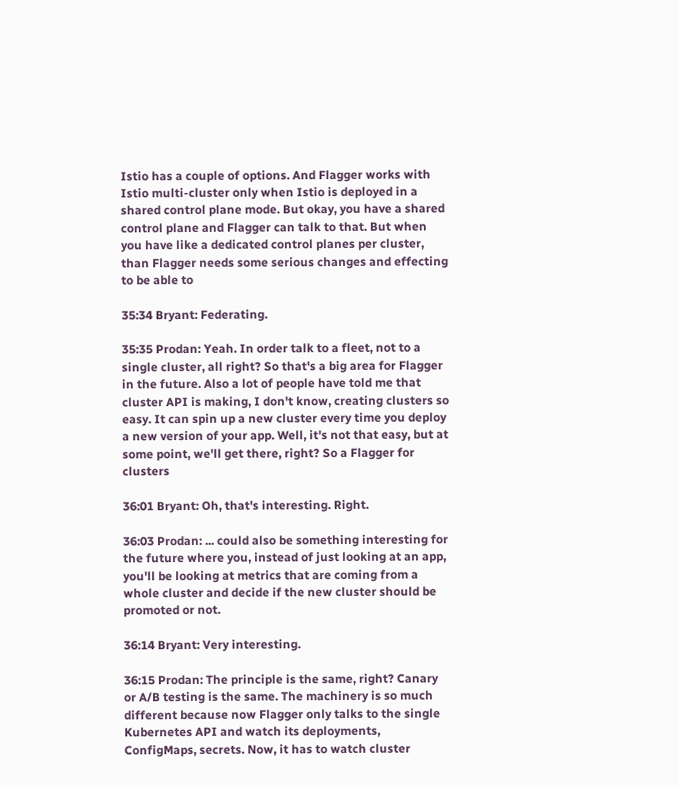Istio has a couple of options. And Flagger works with Istio multi-cluster only when Istio is deployed in a shared control plane mode. But okay, you have a shared control plane and Flagger can talk to that. But when you have like a dedicated control planes per cluster, than Flagger needs some serious changes and effecting to be able to

35:34 Bryant: Federating.

35:35 Prodan: Yeah. In order talk to a fleet, not to a single cluster, all right? So that's a big area for Flagger in the future. Also a lot of people have told me that cluster API is making, I don't know, creating clusters so easy. It can spin up a new cluster every time you deploy a new version of your app. Well, it's not that easy, but at some point, we'll get there, right? So a Flagger for clusters

36:01 Bryant: Oh, that's interesting. Right.

36:03 Prodan: ... could also be something interesting for the future where you, instead of just looking at an app, you'll be looking at metrics that are coming from a whole cluster and decide if the new cluster should be promoted or not.

36:14 Bryant: Very interesting.

36:15 Prodan: The principle is the same, right? Canary or A/B testing is the same. The machinery is so much different because now Flagger only talks to the single Kubernetes API and watch its deployments, ConfigMaps, secrets. Now, it has to watch cluster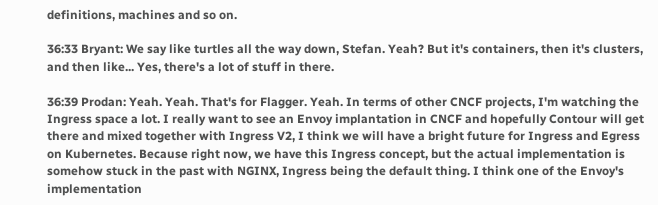definitions, machines and so on.

36:33 Bryant: We say like turtles all the way down, Stefan. Yeah? But it's containers, then it's clusters, and then like... Yes, there's a lot of stuff in there.

36:39 Prodan: Yeah. Yeah. That's for Flagger. Yeah. In terms of other CNCF projects, I'm watching the Ingress space a lot. I really want to see an Envoy implantation in CNCF and hopefully Contour will get there and mixed together with Ingress V2, I think we will have a bright future for Ingress and Egress on Kubernetes. Because right now, we have this Ingress concept, but the actual implementation is somehow stuck in the past with NGINX, Ingress being the default thing. I think one of the Envoy's implementation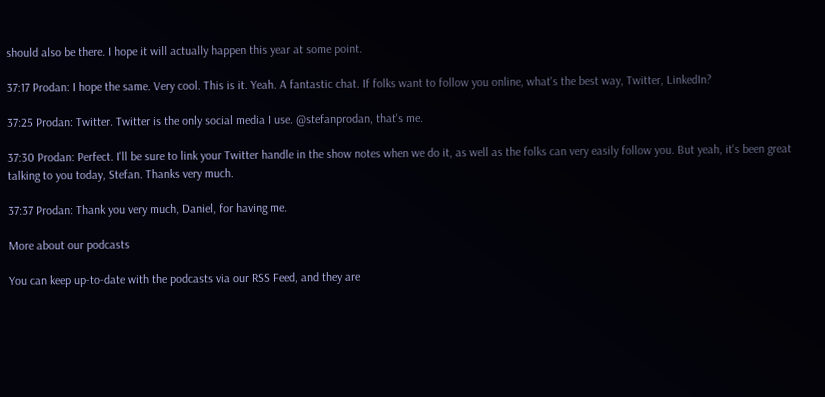should also be there. I hope it will actually happen this year at some point.

37:17 Prodan: I hope the same. Very cool. This is it. Yeah. A fantastic chat. If folks want to follow you online, what's the best way, Twitter, LinkedIn?

37:25 Prodan: Twitter. Twitter is the only social media I use. @stefanprodan, that's me.

37:30 Prodan: Perfect. I'll be sure to link your Twitter handle in the show notes when we do it, as well as the folks can very easily follow you. But yeah, it's been great talking to you today, Stefan. Thanks very much.

37:37 Prodan: Thank you very much, Daniel, for having me.

More about our podcasts

You can keep up-to-date with the podcasts via our RSS Feed, and they are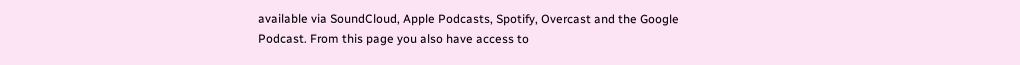available via SoundCloud, Apple Podcasts, Spotify, Overcast and the Google Podcast. From this page you also have access to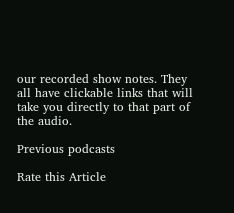our recorded show notes. They all have clickable links that will take you directly to that part of the audio.

Previous podcasts

Rate this Article